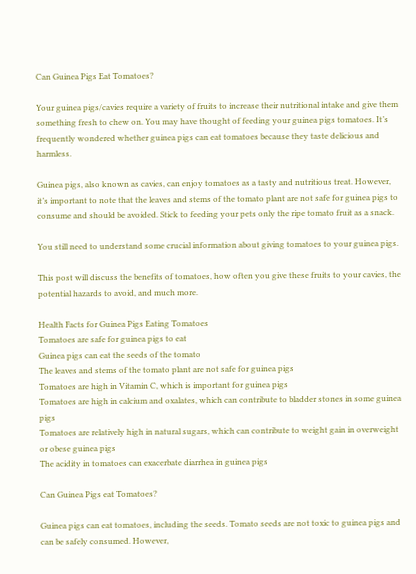Can Guinea Pigs Eat Tomatoes?

Your guinea pigs/cavies require a variety of fruits to increase their nutritional intake and give them something fresh to chew on. You may have thought of feeding your guinea pigs tomatoes. It’s frequently wondered whether guinea pigs can eat tomatoes because they taste delicious and harmless.

Guinea pigs, also known as cavies, can enjoy tomatoes as a tasty and nutritious treat. However, it’s important to note that the leaves and stems of the tomato plant are not safe for guinea pigs to consume and should be avoided. Stick to feeding your pets only the ripe tomato fruit as a snack.

You still need to understand some crucial information about giving tomatoes to your guinea pigs.

This post will discuss the benefits of tomatoes, how often you give these fruits to your cavies, the potential hazards to avoid, and much more.

Health Facts for Guinea Pigs Eating Tomatoes
Tomatoes are safe for guinea pigs to eat
Guinea pigs can eat the seeds of the tomato
The leaves and stems of the tomato plant are not safe for guinea pigs
Tomatoes are high in Vitamin C, which is important for guinea pigs
Tomatoes are high in calcium and oxalates, which can contribute to bladder stones in some guinea pigs
Tomatoes are relatively high in natural sugars, which can contribute to weight gain in overweight or obese guinea pigs
The acidity in tomatoes can exacerbate diarrhea in guinea pigs

Can Guinea Pigs eat Tomatoes?

Guinea pigs can eat tomatoes, including the seeds. Tomato seeds are not toxic to guinea pigs and can be safely consumed. However,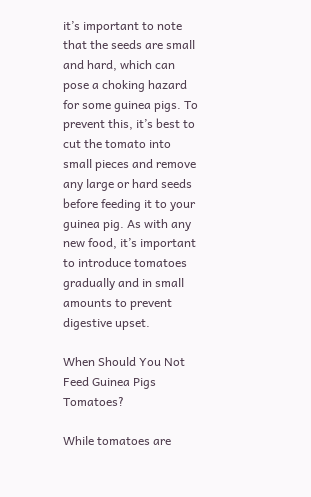it’s important to note that the seeds are small and hard, which can pose a choking hazard for some guinea pigs. To prevent this, it’s best to cut the tomato into small pieces and remove any large or hard seeds before feeding it to your guinea pig. As with any new food, it’s important to introduce tomatoes gradually and in small amounts to prevent digestive upset.

When Should You Not Feed Guinea Pigs Tomatoes?

While tomatoes are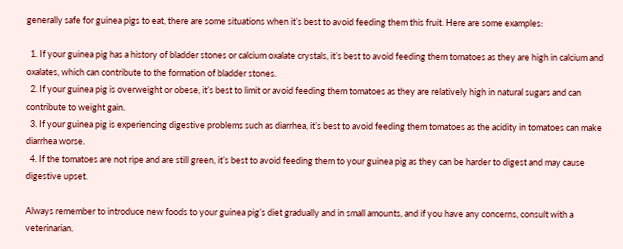generally safe for guinea pigs to eat, there are some situations when it’s best to avoid feeding them this fruit. Here are some examples:

  1. If your guinea pig has a history of bladder stones or calcium oxalate crystals, it’s best to avoid feeding them tomatoes as they are high in calcium and oxalates, which can contribute to the formation of bladder stones.
  2. If your guinea pig is overweight or obese, it’s best to limit or avoid feeding them tomatoes as they are relatively high in natural sugars and can contribute to weight gain.
  3. If your guinea pig is experiencing digestive problems such as diarrhea, it’s best to avoid feeding them tomatoes as the acidity in tomatoes can make diarrhea worse.
  4. If the tomatoes are not ripe and are still green, it’s best to avoid feeding them to your guinea pig as they can be harder to digest and may cause digestive upset.

Always remember to introduce new foods to your guinea pig’s diet gradually and in small amounts, and if you have any concerns, consult with a veterinarian.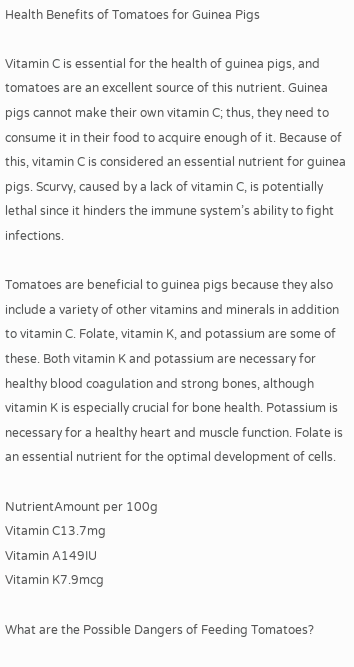Health Benefits of Tomatoes for Guinea Pigs

Vitamin C is essential for the health of guinea pigs, and tomatoes are an excellent source of this nutrient. Guinea pigs cannot make their own vitamin C; thus, they need to consume it in their food to acquire enough of it. Because of this, vitamin C is considered an essential nutrient for guinea pigs. Scurvy, caused by a lack of vitamin C, is potentially lethal since it hinders the immune system’s ability to fight infections.

Tomatoes are beneficial to guinea pigs because they also include a variety of other vitamins and minerals in addition to vitamin C. Folate, vitamin K, and potassium are some of these. Both vitamin K and potassium are necessary for healthy blood coagulation and strong bones, although vitamin K is especially crucial for bone health. Potassium is necessary for a healthy heart and muscle function. Folate is an essential nutrient for the optimal development of cells.

NutrientAmount per 100g
Vitamin C13.7mg
Vitamin A149IU
Vitamin K7.9mcg

What are the Possible Dangers of Feeding Tomatoes?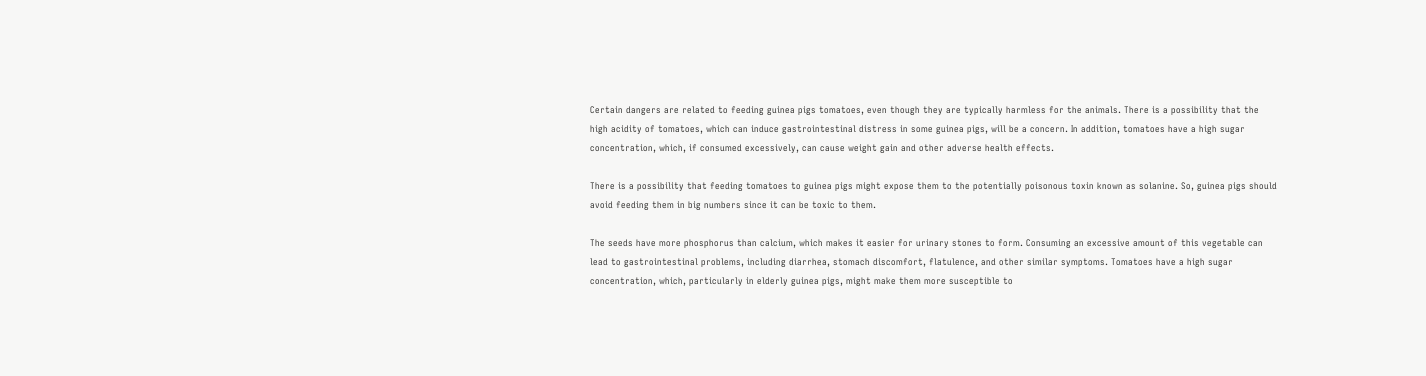Certain dangers are related to feeding guinea pigs tomatoes, even though they are typically harmless for the animals. There is a possibility that the high acidity of tomatoes, which can induce gastrointestinal distress in some guinea pigs, will be a concern. In addition, tomatoes have a high sugar concentration, which, if consumed excessively, can cause weight gain and other adverse health effects.

There is a possibility that feeding tomatoes to guinea pigs might expose them to the potentially poisonous toxin known as solanine. So, guinea pigs should avoid feeding them in big numbers since it can be toxic to them.

The seeds have more phosphorus than calcium, which makes it easier for urinary stones to form. Consuming an excessive amount of this vegetable can lead to gastrointestinal problems, including diarrhea, stomach discomfort, flatulence, and other similar symptoms. Tomatoes have a high sugar concentration, which, particularly in elderly guinea pigs, might make them more susceptible to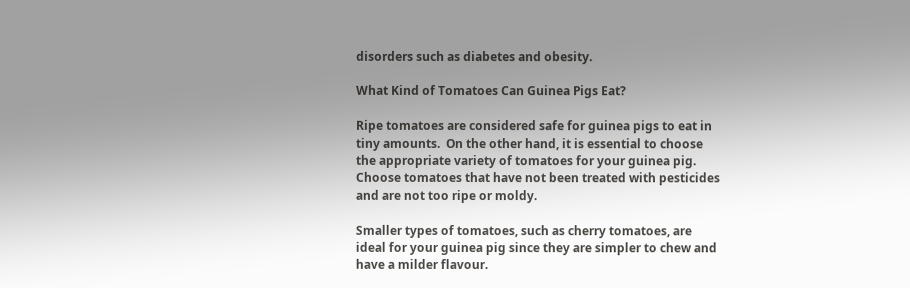disorders such as diabetes and obesity.

What Kind of Tomatoes Can Guinea Pigs Eat?

Ripe tomatoes are considered safe for guinea pigs to eat in tiny amounts.  On the other hand, it is essential to choose the appropriate variety of tomatoes for your guinea pig. Choose tomatoes that have not been treated with pesticides and are not too ripe or moldy.

Smaller types of tomatoes, such as cherry tomatoes, are ideal for your guinea pig since they are simpler to chew and have a milder flavour.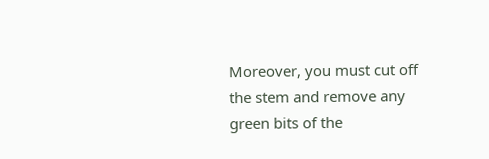Moreover, you must cut off the stem and remove any green bits of the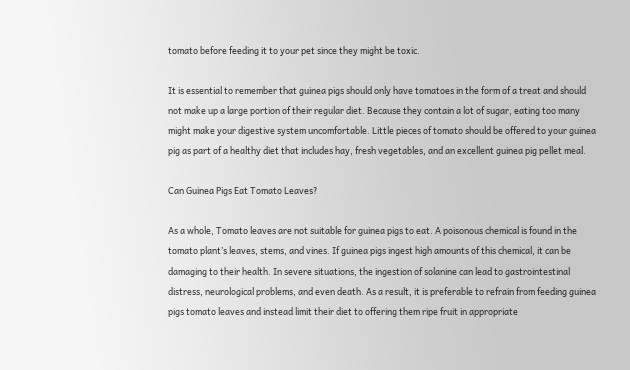tomato before feeding it to your pet since they might be toxic.

It is essential to remember that guinea pigs should only have tomatoes in the form of a treat and should not make up a large portion of their regular diet. Because they contain a lot of sugar, eating too many might make your digestive system uncomfortable. Little pieces of tomato should be offered to your guinea pig as part of a healthy diet that includes hay, fresh vegetables, and an excellent guinea pig pellet meal.

Can Guinea Pigs Eat Tomato Leaves?

As a whole, Tomato leaves are not suitable for guinea pigs to eat. A poisonous chemical is found in the tomato plant’s leaves, stems, and vines. If guinea pigs ingest high amounts of this chemical, it can be damaging to their health. In severe situations, the ingestion of solanine can lead to gastrointestinal distress, neurological problems, and even death. As a result, it is preferable to refrain from feeding guinea pigs tomato leaves and instead limit their diet to offering them ripe fruit in appropriate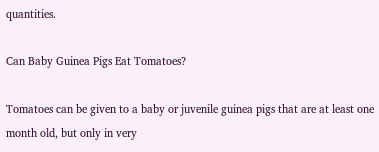quantities.

Can Baby Guinea Pigs Eat Tomatoes?

Tomatoes can be given to a baby or juvenile guinea pigs that are at least one month old, but only in very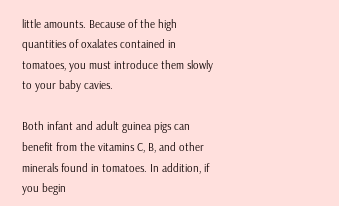little amounts. Because of the high quantities of oxalates contained in tomatoes, you must introduce them slowly to your baby cavies.

Both infant and adult guinea pigs can benefit from the vitamins C, B, and other minerals found in tomatoes. In addition, if you begin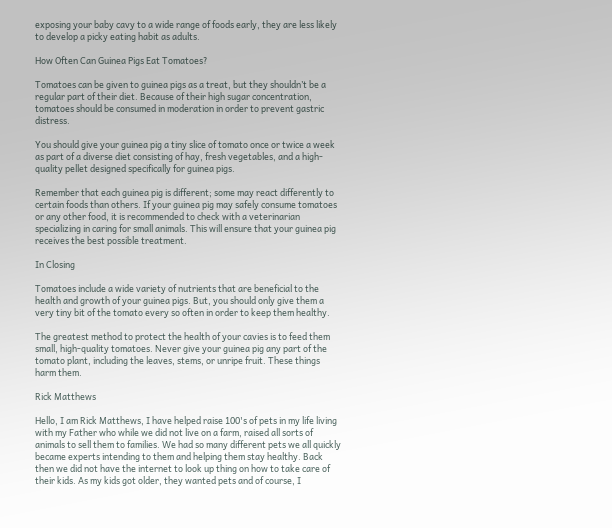exposing your baby cavy to a wide range of foods early, they are less likely to develop a picky eating habit as adults.

How Often Can Guinea Pigs Eat Tomatoes?

Tomatoes can be given to guinea pigs as a treat, but they shouldn’t be a regular part of their diet. Because of their high sugar concentration, tomatoes should be consumed in moderation in order to prevent gastric distress.

You should give your guinea pig a tiny slice of tomato once or twice a week as part of a diverse diet consisting of hay, fresh vegetables, and a high-quality pellet designed specifically for guinea pigs.

Remember that each guinea pig is different; some may react differently to certain foods than others. If your guinea pig may safely consume tomatoes or any other food, it is recommended to check with a veterinarian specializing in caring for small animals. This will ensure that your guinea pig receives the best possible treatment.

In Closing

Tomatoes include a wide variety of nutrients that are beneficial to the health and growth of your guinea pigs. But, you should only give them a very tiny bit of the tomato every so often in order to keep them healthy.

The greatest method to protect the health of your cavies is to feed them small, high-quality tomatoes. Never give your guinea pig any part of the tomato plant, including the leaves, stems, or unripe fruit. These things harm them.

Rick Matthews

Hello, I am Rick Matthews, I have helped raise 100's of pets in my life living with my Father who while we did not live on a farm, raised all sorts of animals to sell them to families. We had so many different pets we all quickly became experts intending to them and helping them stay healthy. Back then we did not have the internet to look up thing on how to take care of their kids. As my kids got older, they wanted pets and of course, I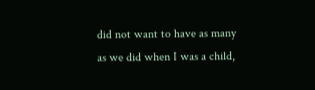did not want to have as many as we did when I was a child,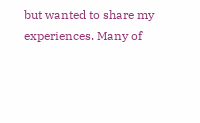but wanted to share my experiences. Many of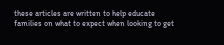these articles are written to help educate families on what to expect when looking to get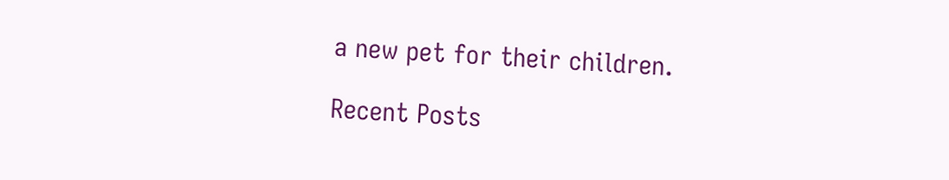a new pet for their children.

Recent Posts